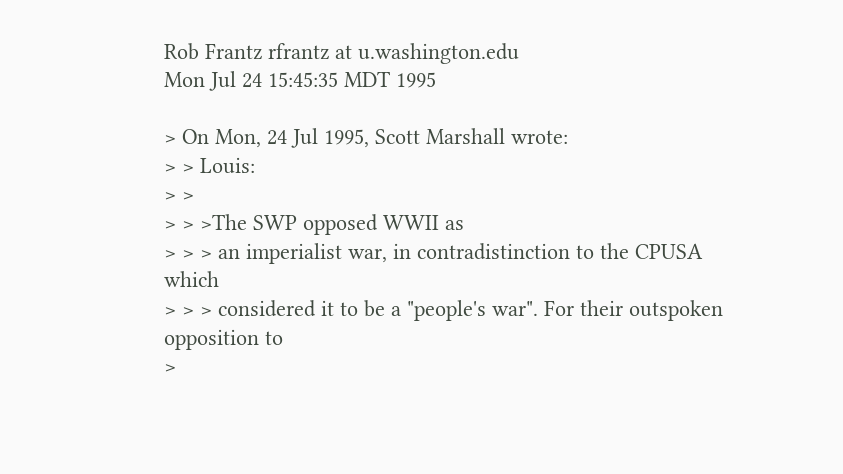Rob Frantz rfrantz at u.washington.edu
Mon Jul 24 15:45:35 MDT 1995

> On Mon, 24 Jul 1995, Scott Marshall wrote:
> > Louis:
> >
> > >The SWP opposed WWII as
> > > an imperialist war, in contradistinction to the CPUSA which
> > > considered it to be a "people's war". For their outspoken opposition to
>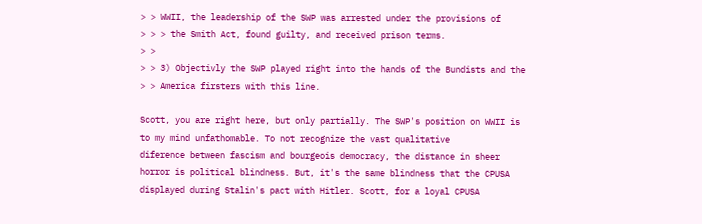> > WWII, the leadership of the SWP was arrested under the provisions of
> > > the Smith Act, found guilty, and received prison terms.
> >
> > 3) Objectivly the SWP played right into the hands of the Bundists and the
> > America firsters with this line.

Scott, you are right here, but only partially. The SWP's position on WWII is
to my mind unfathomable. To not recognize the vast qualitative
diference between fascism and bourgeois democracy, the distance in sheer
horror is political blindness. But, it's the same blindness that the CPUSA
displayed during Stalin's pact with Hitler. Scott, for a loyal CPUSA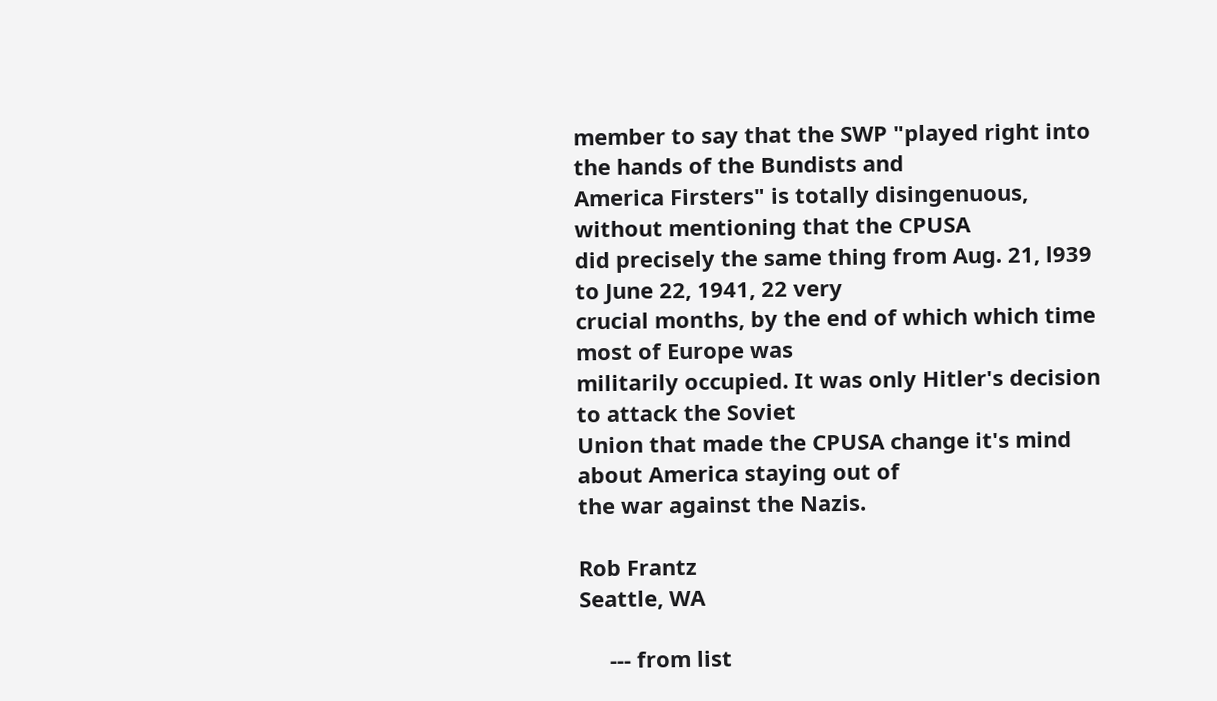member to say that the SWP "played right into the hands of the Bundists and
America Firsters" is totally disingenuous, without mentioning that the CPUSA
did precisely the same thing from Aug. 21, l939 to June 22, 1941, 22 very
crucial months, by the end of which which time most of Europe was
militarily occupied. It was only Hitler's decision to attack the Soviet
Union that made the CPUSA change it's mind about America staying out of
the war against the Nazis.

Rob Frantz
Seattle, WA

     --- from list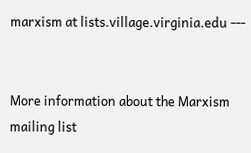marxism at lists.village.virginia.edu ---


More information about the Marxism mailing list